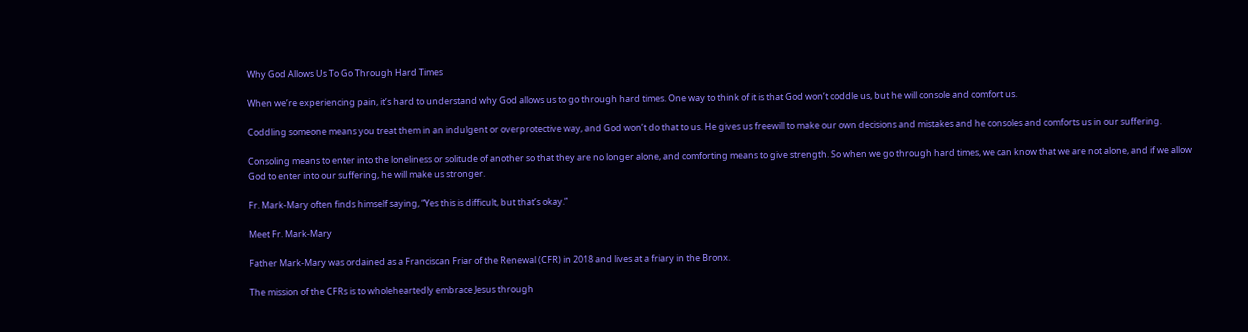Why God Allows Us To Go Through Hard Times

When we’re experiencing pain, it’s hard to understand why God allows us to go through hard times. One way to think of it is that God won’t coddle us, but he will console and comfort us.

Coddling someone means you treat them in an indulgent or overprotective way, and God won’t do that to us. He gives us freewill to make our own decisions and mistakes and he consoles and comforts us in our suffering.

Consoling means to enter into the loneliness or solitude of another so that they are no longer alone, and comforting means to give strength. So when we go through hard times, we can know that we are not alone, and if we allow God to enter into our suffering, he will make us stronger.

Fr. Mark-Mary often finds himself saying, “Yes this is difficult, but that’s okay.”

Meet Fr. Mark-Mary

Father Mark-Mary was ordained as a Franciscan Friar of the Renewal (CFR) in 2018 and lives at a friary in the Bronx.

The mission of the CFRs is to wholeheartedly embrace Jesus through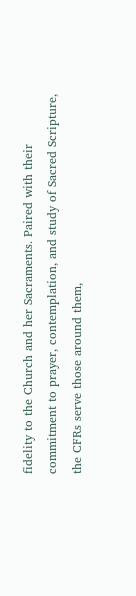fidelity to the Church and her Sacraments. Paired with their commitment to prayer, contemplation, and study of Sacred Scripture, the CFRs serve those around them,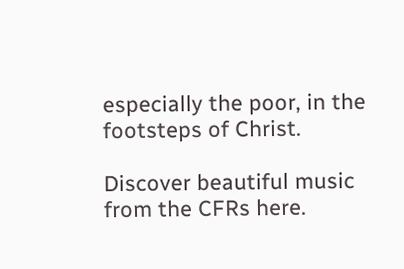especially the poor, in the footsteps of Christ.

Discover beautiful music from the CFRs here.